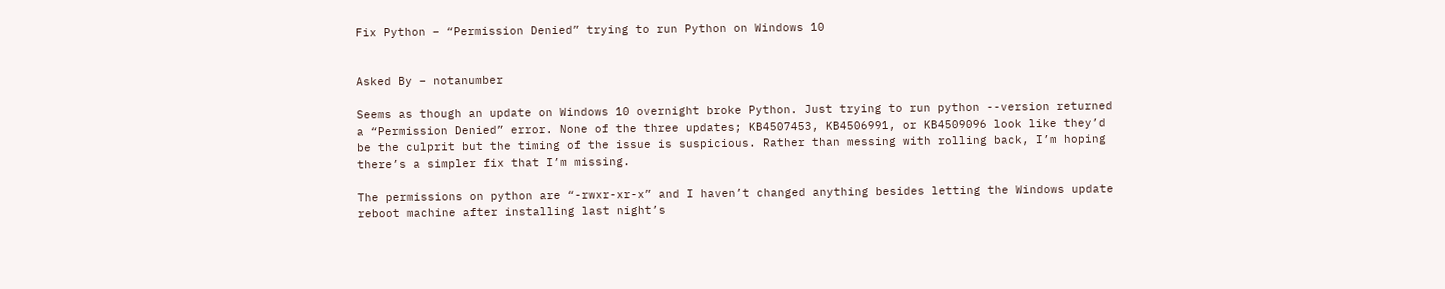Fix Python – “Permission Denied” trying to run Python on Windows 10


Asked By – notanumber

Seems as though an update on Windows 10 overnight broke Python. Just trying to run python --version returned a “Permission Denied” error. None of the three updates; KB4507453, KB4506991, or KB4509096 look like they’d be the culprit but the timing of the issue is suspicious. Rather than messing with rolling back, I’m hoping there’s a simpler fix that I’m missing.

The permissions on python are “-rwxr-xr-x” and I haven’t changed anything besides letting the Windows update reboot machine after installing last night’s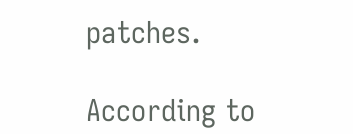patches.

According to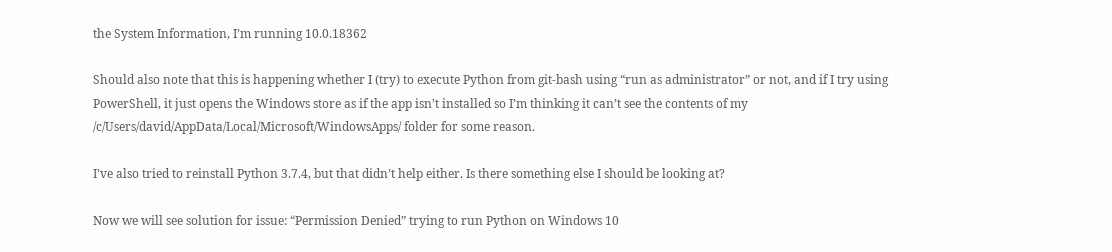the System Information, I’m running 10.0.18362

Should also note that this is happening whether I (try) to execute Python from git-bash using “run as administrator” or not, and if I try using PowerShell, it just opens the Windows store as if the app isn’t installed so I’m thinking it can’t see the contents of my /c/Users/david/AppData/Local/Microsoft/WindowsApps/ folder for some reason.

I’ve also tried to reinstall Python 3.7.4, but that didn’t help either. Is there something else I should be looking at?

Now we will see solution for issue: “Permission Denied” trying to run Python on Windows 10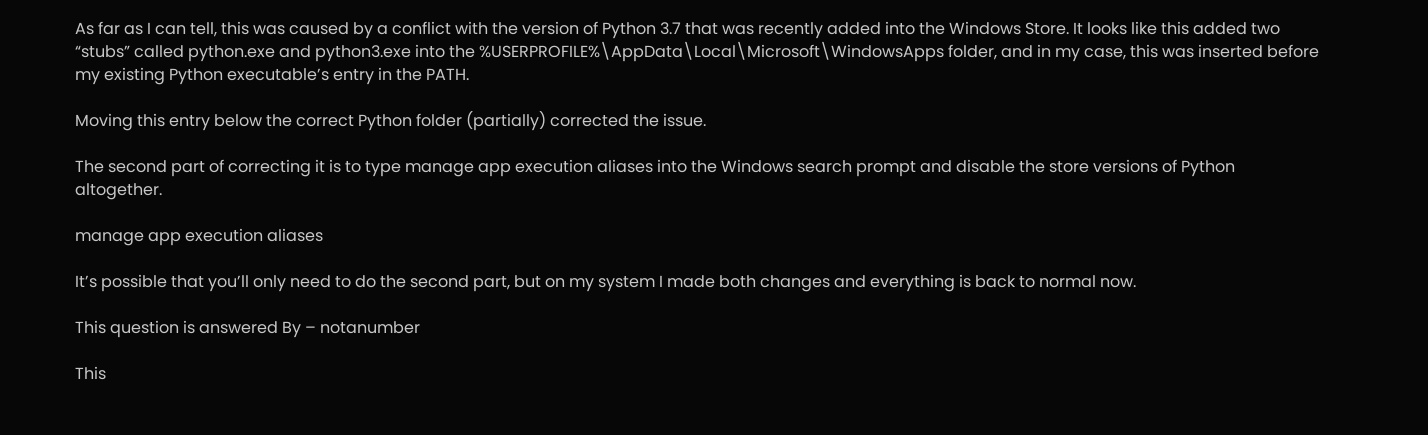As far as I can tell, this was caused by a conflict with the version of Python 3.7 that was recently added into the Windows Store. It looks like this added two “stubs” called python.exe and python3.exe into the %USERPROFILE%\AppData\Local\Microsoft\WindowsApps folder, and in my case, this was inserted before my existing Python executable’s entry in the PATH.

Moving this entry below the correct Python folder (partially) corrected the issue.

The second part of correcting it is to type manage app execution aliases into the Windows search prompt and disable the store versions of Python altogether.

manage app execution aliases

It’s possible that you’ll only need to do the second part, but on my system I made both changes and everything is back to normal now.

This question is answered By – notanumber

This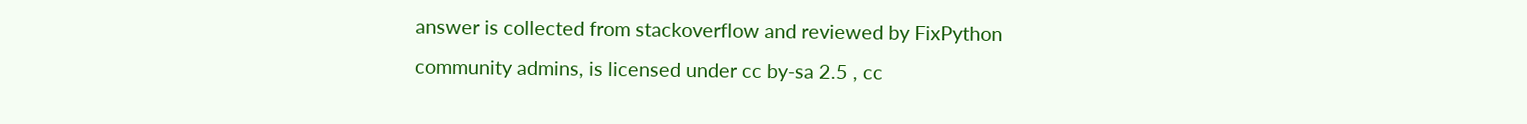answer is collected from stackoverflow and reviewed by FixPython community admins, is licensed under cc by-sa 2.5 , cc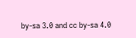by-sa 3.0 and cc by-sa 4.0